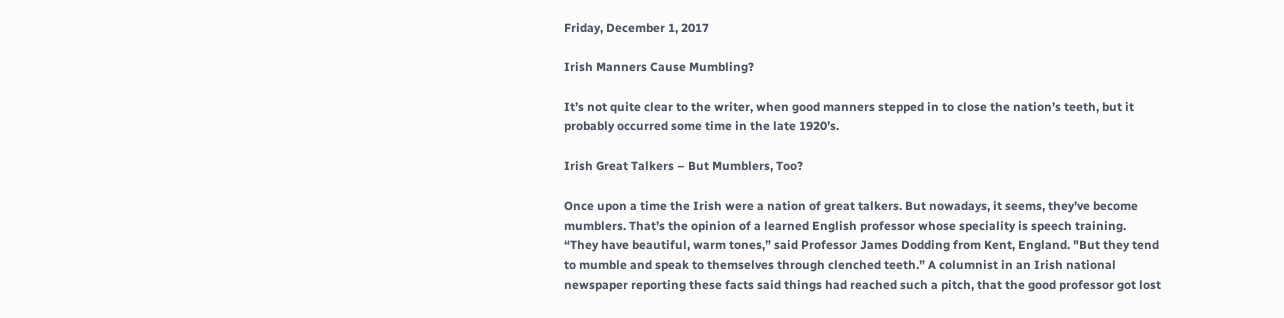Friday, December 1, 2017

Irish Manners Cause Mumbling?

It’s not quite clear to the writer, when good manners stepped in to close the nation’s teeth, but it probably occurred some time in the late 1920’s.

Irish Great Talkers – But Mumblers, Too?

Once upon a time the Irish were a nation of great talkers. But nowadays, it seems, they’ve become mumblers. That’s the opinion of a learned English professor whose speciality is speech training. “They have beautiful, warm tones,” said Professor James Dodding from Kent, England. "But they tend to mumble and speak to themselves through clenched teeth.” A columnist in an Irish national newspaper reporting these facts said things had reached such a pitch, that the good professor got lost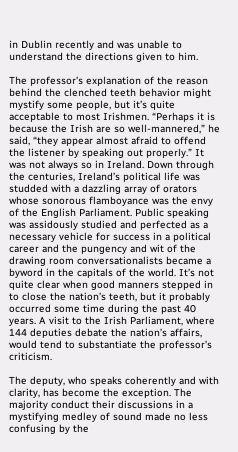in Dublin recently and was unable to understand the directions given to him.

The professor’s explanation of the reason behind the clenched teeth behavior might mystify some people, but it’s quite acceptable to most Irishmen. “Perhaps it is because the Irish are so well-mannered,” he said, “they appear almost afraid to offend the listener by speaking out properly.” It was not always so in Ireland. Down through the centuries, Ireland’s political life was studded with a dazzling array of orators whose sonorous flamboyance was the envy of the English Parliament. Public speaking was assidously studied and perfected as a necessary vehicle for success in a political career and the pungency and wit of the drawing room conversationalists became a byword in the capitals of the world. It’s not quite clear when good manners stepped in to close the nation’s teeth, but it probably occurred some time during the past 40 years. A visit to the Irish Parliament, where 144 deputies debate the nation’s affairs, would tend to substantiate the professor’s criticism.

The deputy, who speaks coherently and with clarity, has become the exception. The majority conduct their discussions in a mystifying medley of sound made no less confusing by the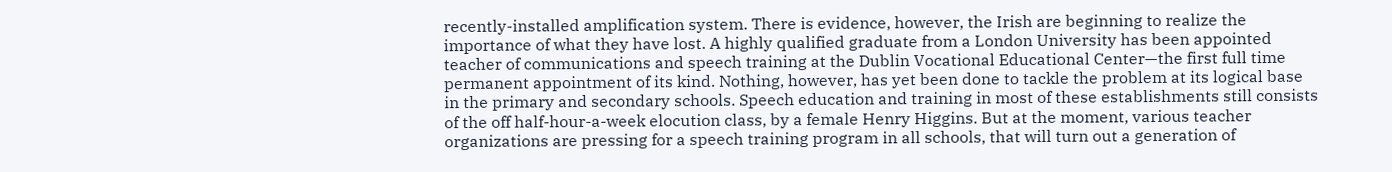recently-installed amplification system. There is evidence, however, the Irish are beginning to realize the importance of what they have lost. A highly qualified graduate from a London University has been appointed teacher of communications and speech training at the Dublin Vocational Educational Center—the first full time permanent appointment of its kind. Nothing, however, has yet been done to tackle the problem at its logical base in the primary and secondary schools. Speech education and training in most of these establishments still consists of the off half-hour-a-week elocution class, by a female Henry Higgins. But at the moment, various teacher organizations are pressing for a speech training program in all schools, that will turn out a generation of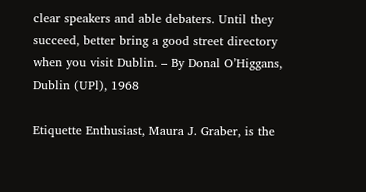clear speakers and able debaters. Until they succeed, better bring a good street directory when you visit Dublin. – By Donal O’Higgans, Dublin (UPl), 1968

Etiquette Enthusiast, Maura J. Graber, is the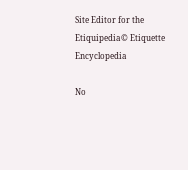Site Editor for the Etiquipedia© Etiquette Encyclopedia

No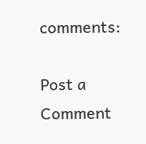comments:

Post a Comment